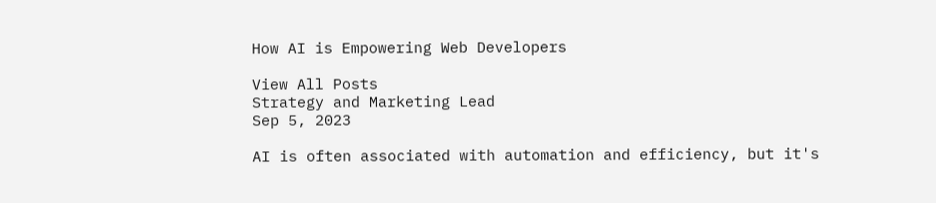How AI is Empowering Web Developers

View All Posts
Strategy and Marketing Lead
Sep 5, 2023

AI is often associated with automation and efficiency, but it's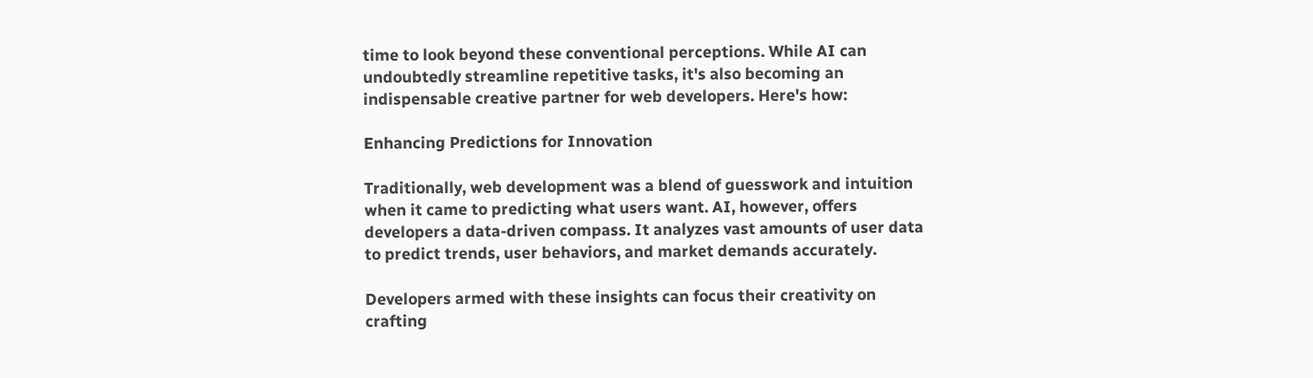time to look beyond these conventional perceptions. While AI can undoubtedly streamline repetitive tasks, it's also becoming an indispensable creative partner for web developers. Here's how:

Enhancing Predictions for Innovation

Traditionally, web development was a blend of guesswork and intuition when it came to predicting what users want. AI, however, offers developers a data-driven compass. It analyzes vast amounts of user data to predict trends, user behaviors, and market demands accurately.

Developers armed with these insights can focus their creativity on crafting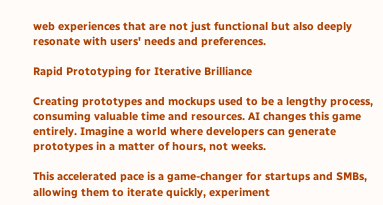web experiences that are not just functional but also deeply resonate with users' needs and preferences.

Rapid Prototyping for Iterative Brilliance

Creating prototypes and mockups used to be a lengthy process, consuming valuable time and resources. AI changes this game entirely. Imagine a world where developers can generate prototypes in a matter of hours, not weeks.

This accelerated pace is a game-changer for startups and SMBs, allowing them to iterate quickly, experiment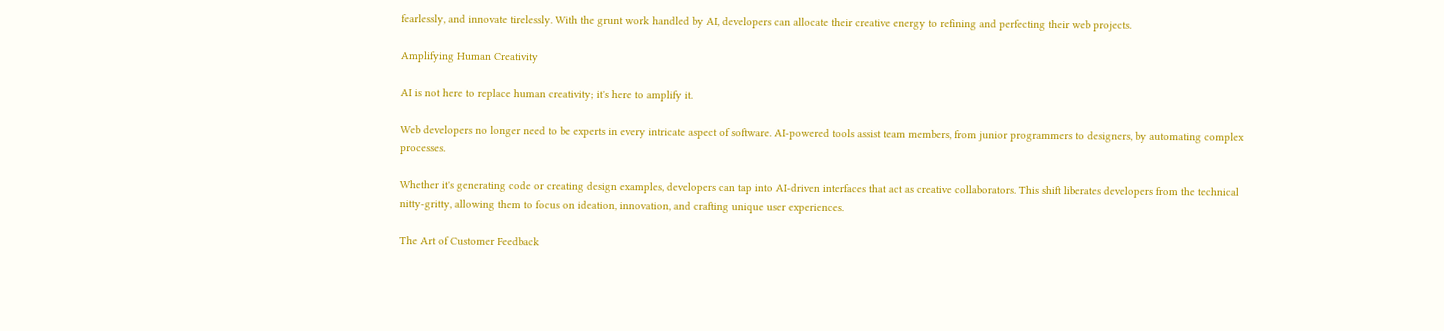fearlessly, and innovate tirelessly. With the grunt work handled by AI, developers can allocate their creative energy to refining and perfecting their web projects.

Amplifying Human Creativity

AI is not here to replace human creativity; it's here to amplify it.

Web developers no longer need to be experts in every intricate aspect of software. AI-powered tools assist team members, from junior programmers to designers, by automating complex processes.

Whether it's generating code or creating design examples, developers can tap into AI-driven interfaces that act as creative collaborators. This shift liberates developers from the technical nitty-gritty, allowing them to focus on ideation, innovation, and crafting unique user experiences.

The Art of Customer Feedback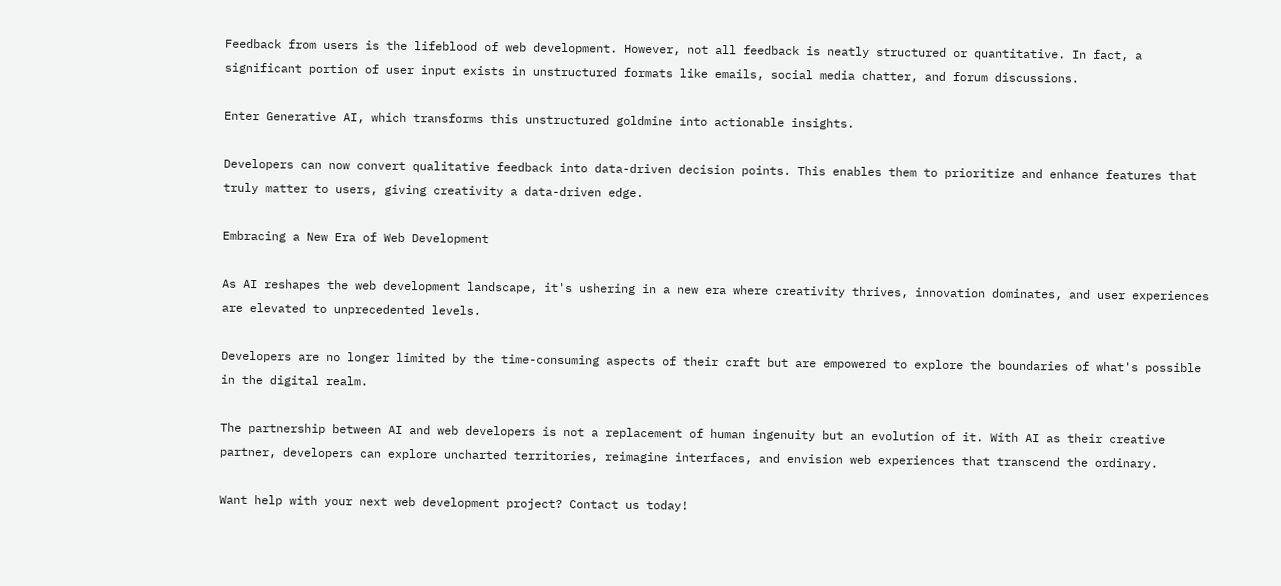Feedback from users is the lifeblood of web development. However, not all feedback is neatly structured or quantitative. In fact, a significant portion of user input exists in unstructured formats like emails, social media chatter, and forum discussions.

Enter Generative AI, which transforms this unstructured goldmine into actionable insights.

Developers can now convert qualitative feedback into data-driven decision points. This enables them to prioritize and enhance features that truly matter to users, giving creativity a data-driven edge.

Embracing a New Era of Web Development

As AI reshapes the web development landscape, it's ushering in a new era where creativity thrives, innovation dominates, and user experiences are elevated to unprecedented levels.

Developers are no longer limited by the time-consuming aspects of their craft but are empowered to explore the boundaries of what's possible in the digital realm.

The partnership between AI and web developers is not a replacement of human ingenuity but an evolution of it. With AI as their creative partner, developers can explore uncharted territories, reimagine interfaces, and envision web experiences that transcend the ordinary.

Want help with your next web development project? Contact us today!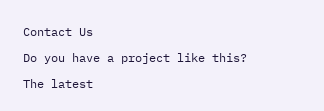Contact Us

Do you have a project like this?

The latest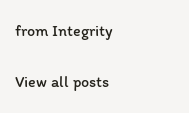from Integrity

View all posts